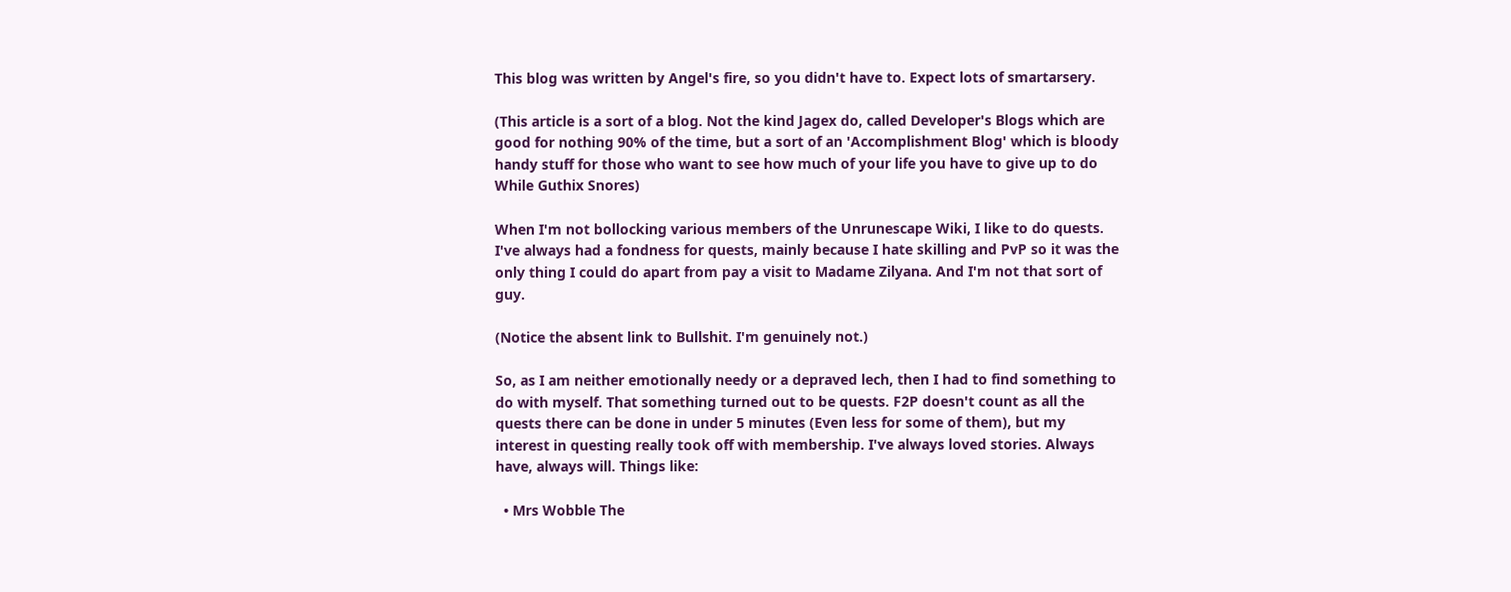This blog was written by Angel's fire, so you didn't have to. Expect lots of smartarsery.

(This article is a sort of a blog. Not the kind Jagex do, called Developer's Blogs which are good for nothing 90% of the time, but a sort of an 'Accomplishment Blog' which is bloody handy stuff for those who want to see how much of your life you have to give up to do While Guthix Snores)

When I'm not bollocking various members of the Unrunescape Wiki, I like to do quests. I've always had a fondness for quests, mainly because I hate skilling and PvP so it was the only thing I could do apart from pay a visit to Madame Zilyana. And I'm not that sort of guy.

(Notice the absent link to Bullshit. I'm genuinely not.)

So, as I am neither emotionally needy or a depraved lech, then I had to find something to do with myself. That something turned out to be quests. F2P doesn't count as all the quests there can be done in under 5 minutes (Even less for some of them), but my interest in questing really took off with membership. I've always loved stories. Always have, always will. Things like:

  • Mrs Wobble The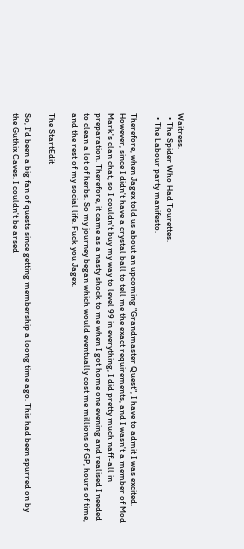Waitress.
  • The Spider Who Had Tourettes.
  • The Labour party manifesto.

Therefore, when Jagex told us about an upcoming "Grandmaster Quest", I have to admit I was excited. However, since I didn't have a crystal ball to tell me the exact requirements, and I wasn't a member of Mod Mark's clan chat, so I couldn't buy my way to level 99 in everything, I did pretty much naff-all in preparation. Therefore, it came as a nasty shock to me when I got home one evening and realised I needed to clean a lot of herbs. So my journey began which would eventually cost me millions of GP, hours of time, and the rest of my social life. Fuck you Jagex.

The StartEdit

So, I'd been a big fan of quests since getting membership a loong time ago. This had been spurred on by the Guthix Caves. I couldn't be arsed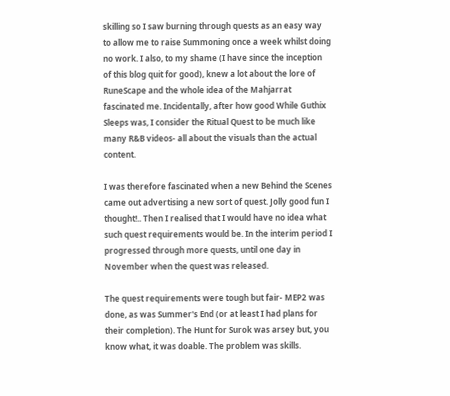skilling so I saw burning through quests as an easy way to allow me to raise Summoning once a week whilst doing no work. I also, to my shame (I have since the inception of this blog quit for good), knew a lot about the lore of RuneScape and the whole idea of the Mahjarrat fascinated me. Incidentally, after how good While Guthix Sleeps was, I consider the Ritual Quest to be much like many R&B videos- all about the visuals than the actual content.

I was therefore fascinated when a new Behind the Scenes came out advertising a new sort of quest. Jolly good fun I thought!.. Then I realised that I would have no idea what such quest requirements would be. In the interim period I progressed through more quests, until one day in November when the quest was released.

The quest requirements were tough but fair- MEP2 was done, as was Summer's End (or at least I had plans for their completion). The Hunt for Surok was arsey but, you know what, it was doable. The problem was skills.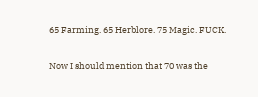65 Farming. 65 Herblore. 75 Magic. FUCK.

Now I should mention that 70 was the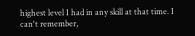highest level I had in any skill at that time. I can't remember,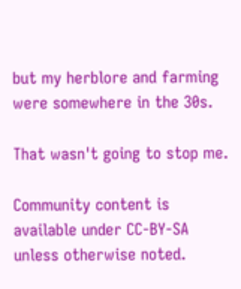but my herblore and farming were somewhere in the 30s.

That wasn't going to stop me.

Community content is available under CC-BY-SA unless otherwise noted.